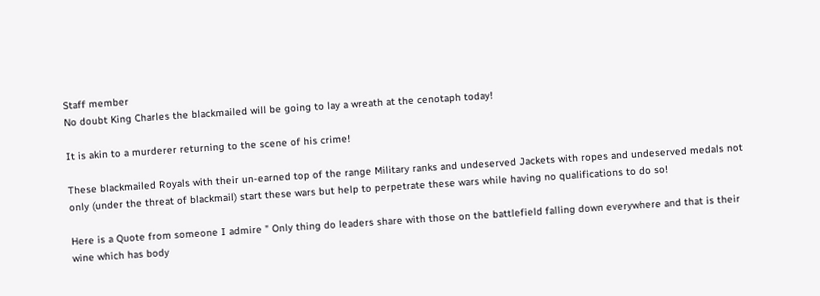Staff member
No doubt King Charles the blackmailed will be going to lay a wreath at the cenotaph today!

It is akin to a murderer returning to the scene of his crime!

These blackmailed Royals with their un-earned top of the range Military ranks and undeserved Jackets with ropes and undeserved medals not only (under the threat of blackmail) start these wars but help to perpetrate these wars while having no qualifications to do so!

Here is a Quote from someone I admire " Only thing do leaders share with those on the battlefield falling down everywhere and that is their wine which has body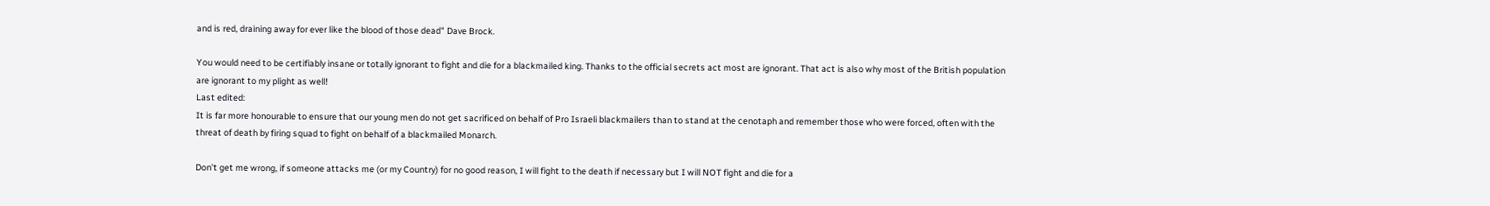and is red, draining away for ever like the blood of those dead" Dave Brock.

You would need to be certifiably insane or totally ignorant to fight and die for a blackmailed king. Thanks to the official secrets act most are ignorant. That act is also why most of the British population are ignorant to my plight as well!
Last edited:
It is far more honourable to ensure that our young men do not get sacrificed on behalf of Pro Israeli blackmailers than to stand at the cenotaph and remember those who were forced, often with the threat of death by firing squad to fight on behalf of a blackmailed Monarch.

Don't get me wrong, if someone attacks me (or my Country) for no good reason, I will fight to the death if necessary but I will NOT fight and die for a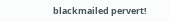blackmailed pervert!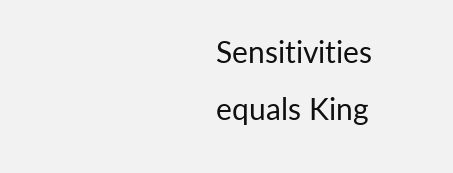Sensitivities equals King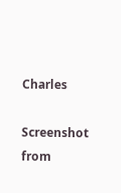Charles

Screenshot from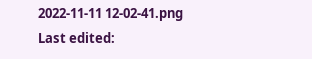2022-11-11 12-02-41.png
Last edited: